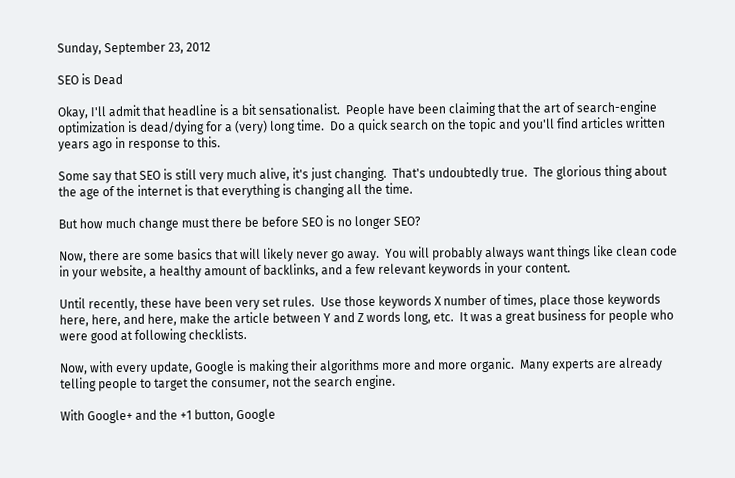Sunday, September 23, 2012

SEO is Dead

Okay, I'll admit that headline is a bit sensationalist.  People have been claiming that the art of search-engine optimization is dead/dying for a (very) long time.  Do a quick search on the topic and you'll find articles written years ago in response to this.

Some say that SEO is still very much alive, it's just changing.  That's undoubtedly true.  The glorious thing about the age of the internet is that everything is changing all the time.

But how much change must there be before SEO is no longer SEO?

Now, there are some basics that will likely never go away.  You will probably always want things like clean code in your website, a healthy amount of backlinks, and a few relevant keywords in your content.

Until recently, these have been very set rules.  Use those keywords X number of times, place those keywords here, here, and here, make the article between Y and Z words long, etc.  It was a great business for people who were good at following checklists.

Now, with every update, Google is making their algorithms more and more organic.  Many experts are already telling people to target the consumer, not the search engine.

With Google+ and the +1 button, Google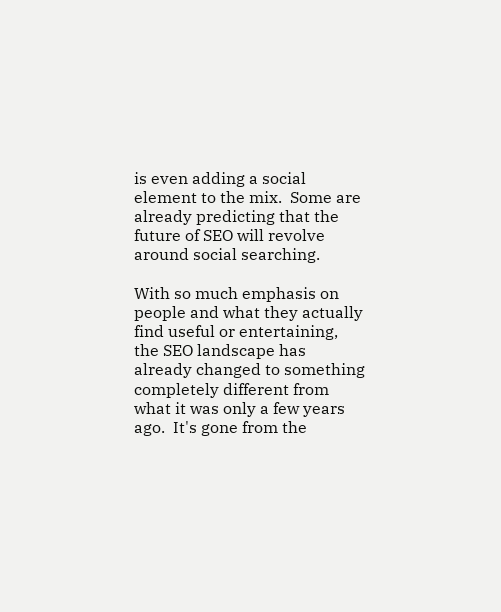is even adding a social element to the mix.  Some are already predicting that the future of SEO will revolve around social searching.

With so much emphasis on people and what they actually find useful or entertaining, the SEO landscape has already changed to something completely different from what it was only a few years ago.  It's gone from the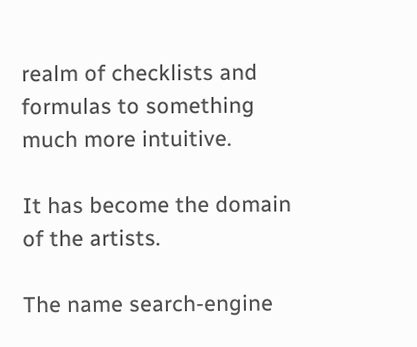realm of checklists and formulas to something much more intuitive.

It has become the domain of the artists.

The name search-engine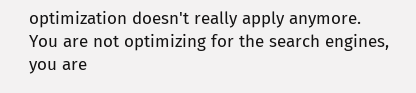optimization doesn't really apply anymore.  You are not optimizing for the search engines, you are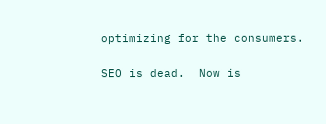optimizing for the consumers.

SEO is dead.  Now is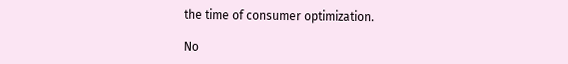the time of consumer optimization.

No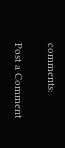comments:

Post a Comment